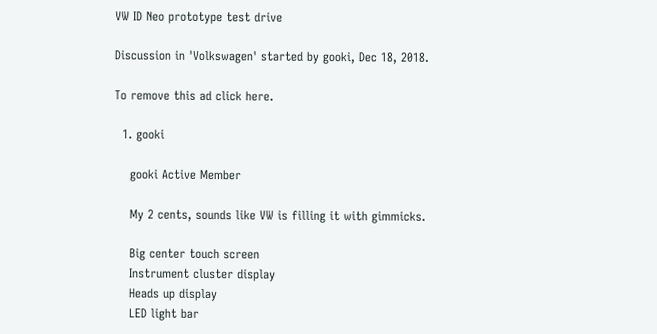VW ID Neo prototype test drive

Discussion in 'Volkswagen' started by gooki, Dec 18, 2018.

To remove this ad click here.

  1. gooki

    gooki Active Member

    My 2 cents, sounds like VW is filling it with gimmicks.

    Big center touch screen
    Instrument cluster display
    Heads up display
    LED light bar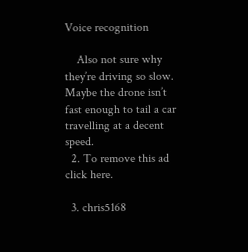Voice recognition

    Also not sure why they’re driving so slow. Maybe the drone isn’t fast enough to tail a car travelling at a decent speed.
  2. To remove this ad click here.

  3. chris5168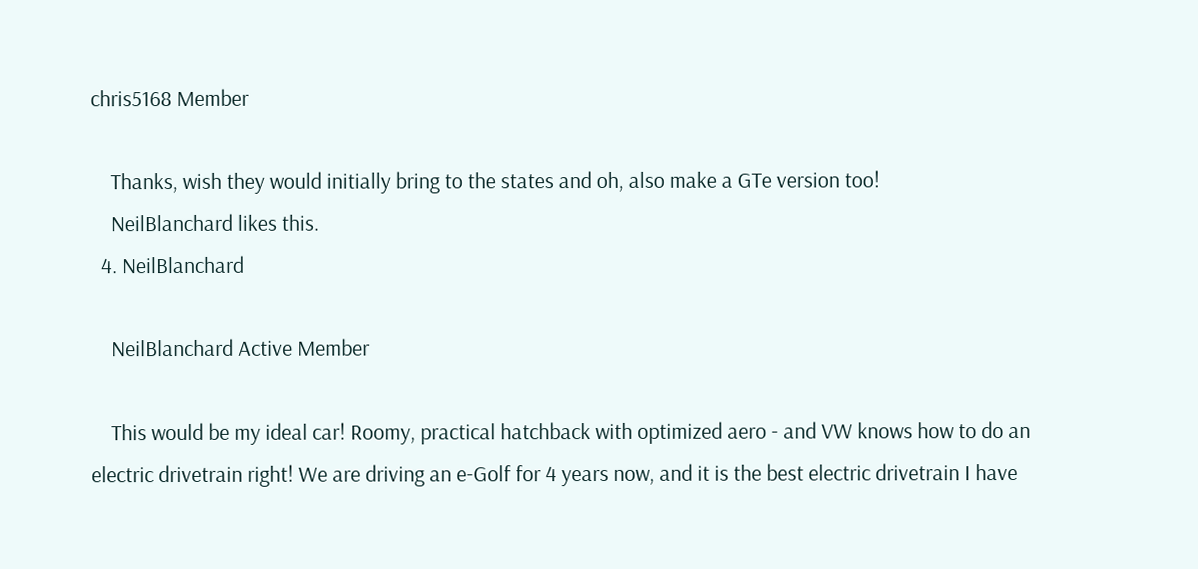chris5168 Member

    Thanks, wish they would initially bring to the states and oh, also make a GTe version too!
    NeilBlanchard likes this.
  4. NeilBlanchard

    NeilBlanchard Active Member

    This would be my ideal car! Roomy, practical hatchback with optimized aero - and VW knows how to do an electric drivetrain right! We are driving an e-Golf for 4 years now, and it is the best electric drivetrain I have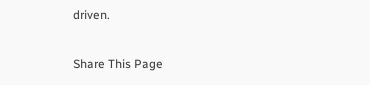driven.

Share This Page